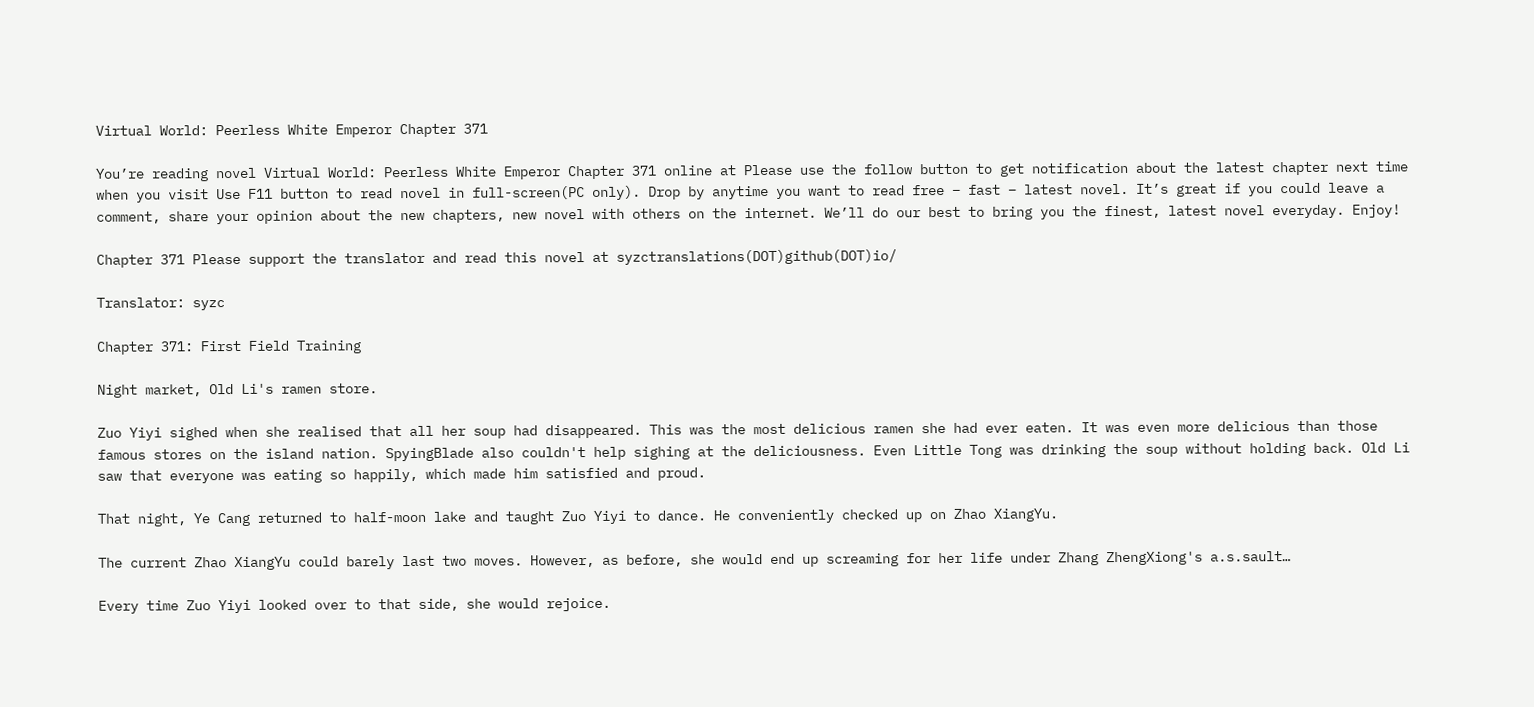Virtual World: Peerless White Emperor Chapter 371

You’re reading novel Virtual World: Peerless White Emperor Chapter 371 online at Please use the follow button to get notification about the latest chapter next time when you visit Use F11 button to read novel in full-screen(PC only). Drop by anytime you want to read free – fast – latest novel. It’s great if you could leave a comment, share your opinion about the new chapters, new novel with others on the internet. We’ll do our best to bring you the finest, latest novel everyday. Enjoy!

Chapter 371 Please support the translator and read this novel at syzctranslations(DOT)github(DOT)io/

Translator: syzc

Chapter 371: First Field Training

Night market, Old Li's ramen store.

Zuo Yiyi sighed when she realised that all her soup had disappeared. This was the most delicious ramen she had ever eaten. It was even more delicious than those famous stores on the island nation. SpyingBlade also couldn't help sighing at the deliciousness. Even Little Tong was drinking the soup without holding back. Old Li saw that everyone was eating so happily, which made him satisfied and proud.

That night, Ye Cang returned to half-moon lake and taught Zuo Yiyi to dance. He conveniently checked up on Zhao XiangYu.

The current Zhao XiangYu could barely last two moves. However, as before, she would end up screaming for her life under Zhang ZhengXiong's a.s.sault…

Every time Zuo Yiyi looked over to that side, she would rejoice.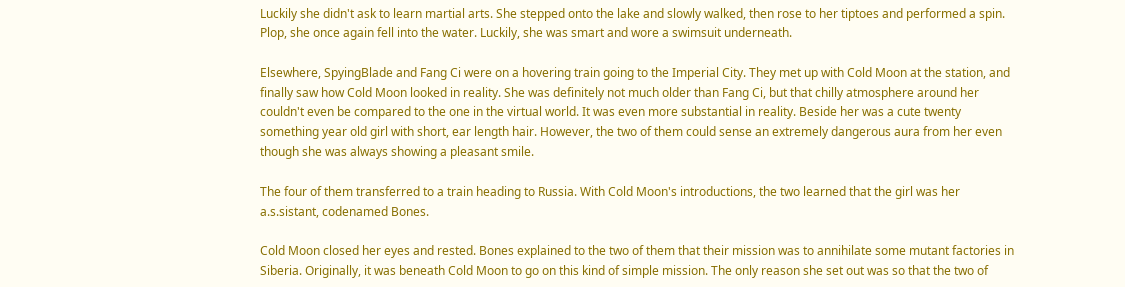Luckily she didn't ask to learn martial arts. She stepped onto the lake and slowly walked, then rose to her tiptoes and performed a spin. Plop, she once again fell into the water. Luckily, she was smart and wore a swimsuit underneath.

Elsewhere, SpyingBlade and Fang Ci were on a hovering train going to the Imperial City. They met up with Cold Moon at the station, and finally saw how Cold Moon looked in reality. She was definitely not much older than Fang Ci, but that chilly atmosphere around her couldn't even be compared to the one in the virtual world. It was even more substantial in reality. Beside her was a cute twenty something year old girl with short, ear length hair. However, the two of them could sense an extremely dangerous aura from her even though she was always showing a pleasant smile.

The four of them transferred to a train heading to Russia. With Cold Moon's introductions, the two learned that the girl was her a.s.sistant, codenamed Bones.

Cold Moon closed her eyes and rested. Bones explained to the two of them that their mission was to annihilate some mutant factories in Siberia. Originally, it was beneath Cold Moon to go on this kind of simple mission. The only reason she set out was so that the two of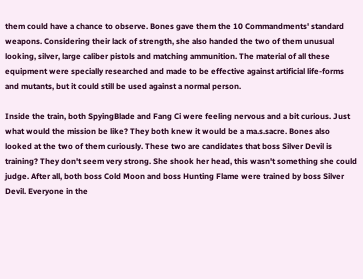them could have a chance to observe. Bones gave them the 10 Commandments' standard weapons. Considering their lack of strength, she also handed the two of them unusual looking, silver, large caliber pistols and matching ammunition. The material of all these equipment were specially researched and made to be effective against artificial life-forms and mutants, but it could still be used against a normal person.

Inside the train, both SpyingBlade and Fang Ci were feeling nervous and a bit curious. Just what would the mission be like? They both knew it would be a ma.s.sacre. Bones also looked at the two of them curiously. These two are candidates that boss Silver Devil is training? They don't seem very strong. She shook her head, this wasn't something she could judge. After all, both boss Cold Moon and boss Hunting Flame were trained by boss Silver Devil. Everyone in the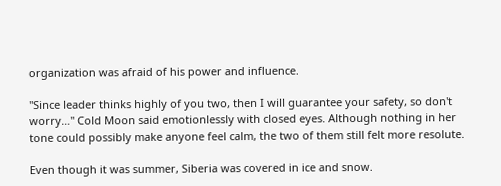organization was afraid of his power and influence.

"Since leader thinks highly of you two, then I will guarantee your safety, so don't worry…" Cold Moon said emotionlessly with closed eyes. Although nothing in her tone could possibly make anyone feel calm, the two of them still felt more resolute.

Even though it was summer, Siberia was covered in ice and snow.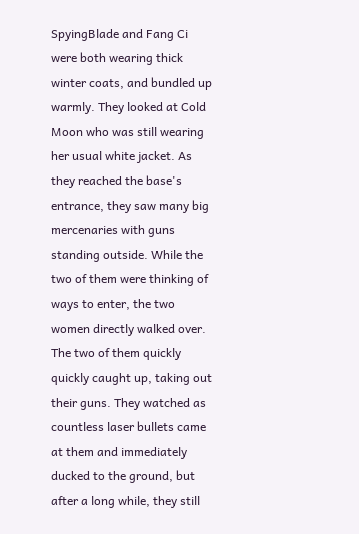SpyingBlade and Fang Ci were both wearing thick winter coats, and bundled up warmly. They looked at Cold Moon who was still wearing her usual white jacket. As they reached the base's entrance, they saw many big mercenaries with guns standing outside. While the two of them were thinking of ways to enter, the two women directly walked over. The two of them quickly quickly caught up, taking out their guns. They watched as countless laser bullets came at them and immediately ducked to the ground, but after a long while, they still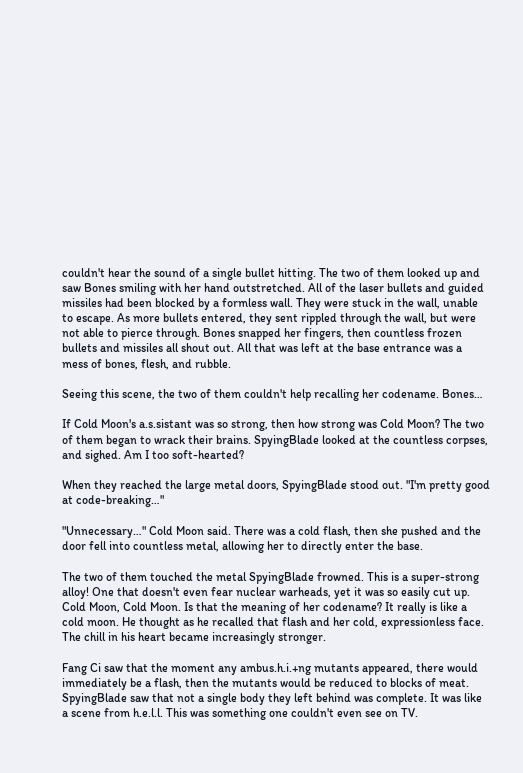couldn't hear the sound of a single bullet hitting. The two of them looked up and saw Bones smiling with her hand outstretched. All of the laser bullets and guided missiles had been blocked by a formless wall. They were stuck in the wall, unable to escape. As more bullets entered, they sent rippled through the wall, but were not able to pierce through. Bones snapped her fingers, then countless frozen bullets and missiles all shout out. All that was left at the base entrance was a mess of bones, flesh, and rubble.

Seeing this scene, the two of them couldn't help recalling her codename. Bones…

If Cold Moon's a.s.sistant was so strong, then how strong was Cold Moon? The two of them began to wrack their brains. SpyingBlade looked at the countless corpses, and sighed. Am I too soft-hearted?

When they reached the large metal doors, SpyingBlade stood out. "I'm pretty good at code-breaking…"

"Unnecessary…" Cold Moon said. There was a cold flash, then she pushed and the door fell into countless metal, allowing her to directly enter the base.

The two of them touched the metal SpyingBlade frowned. This is a super-strong alloy! One that doesn't even fear nuclear warheads, yet it was so easily cut up. Cold Moon, Cold Moon. Is that the meaning of her codename? It really is like a cold moon. He thought as he recalled that flash and her cold, expressionless face. The chill in his heart became increasingly stronger.

Fang Ci saw that the moment any ambus.h.i.+ng mutants appeared, there would immediately be a flash, then the mutants would be reduced to blocks of meat. SpyingBlade saw that not a single body they left behind was complete. It was like a scene from h.e.l.l. This was something one couldn't even see on TV.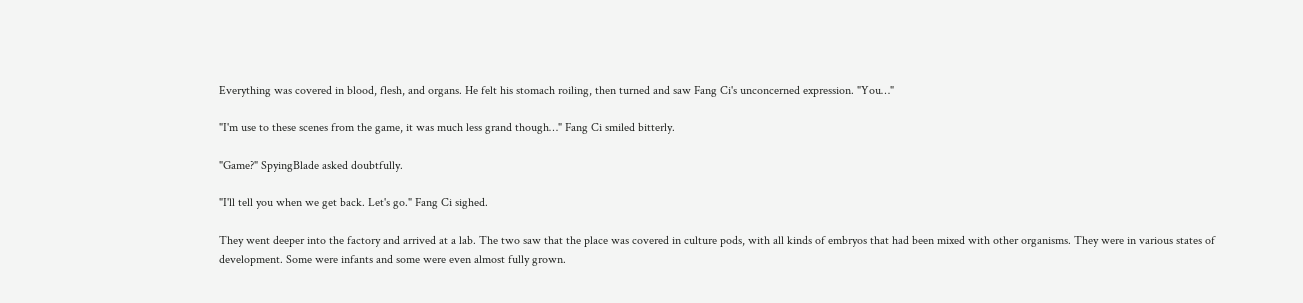Everything was covered in blood, flesh, and organs. He felt his stomach roiling, then turned and saw Fang Ci's unconcerned expression. "You…"

"I'm use to these scenes from the game, it was much less grand though…" Fang Ci smiled bitterly.

"Game?" SpyingBlade asked doubtfully.

"I'll tell you when we get back. Let's go." Fang Ci sighed.

They went deeper into the factory and arrived at a lab. The two saw that the place was covered in culture pods, with all kinds of embryos that had been mixed with other organisms. They were in various states of development. Some were infants and some were even almost fully grown.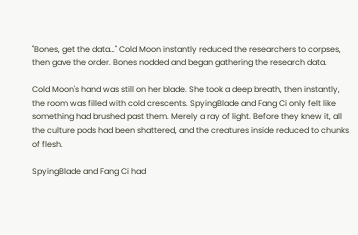"Bones, get the data…" Cold Moon instantly reduced the researchers to corpses, then gave the order. Bones nodded and began gathering the research data.

Cold Moon's hand was still on her blade. She took a deep breath, then instantly, the room was filled with cold crescents. SpyingBlade and Fang Ci only felt like something had brushed past them. Merely a ray of light. Before they knew it, all the culture pods had been shattered, and the creatures inside reduced to chunks of flesh.

SpyingBlade and Fang Ci had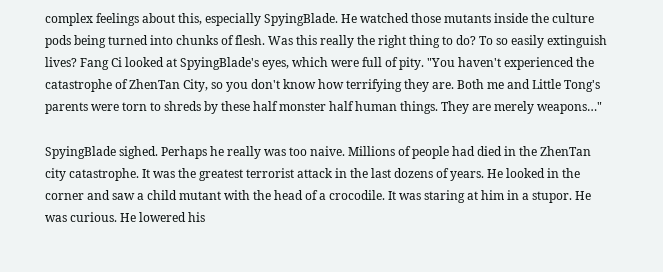complex feelings about this, especially SpyingBlade. He watched those mutants inside the culture pods being turned into chunks of flesh. Was this really the right thing to do? To so easily extinguish lives? Fang Ci looked at SpyingBlade's eyes, which were full of pity. "You haven't experienced the catastrophe of ZhenTan City, so you don't know how terrifying they are. Both me and Little Tong's parents were torn to shreds by these half monster half human things. They are merely weapons…"

SpyingBlade sighed. Perhaps he really was too naive. Millions of people had died in the ZhenTan city catastrophe. It was the greatest terrorist attack in the last dozens of years. He looked in the corner and saw a child mutant with the head of a crocodile. It was staring at him in a stupor. He was curious. He lowered his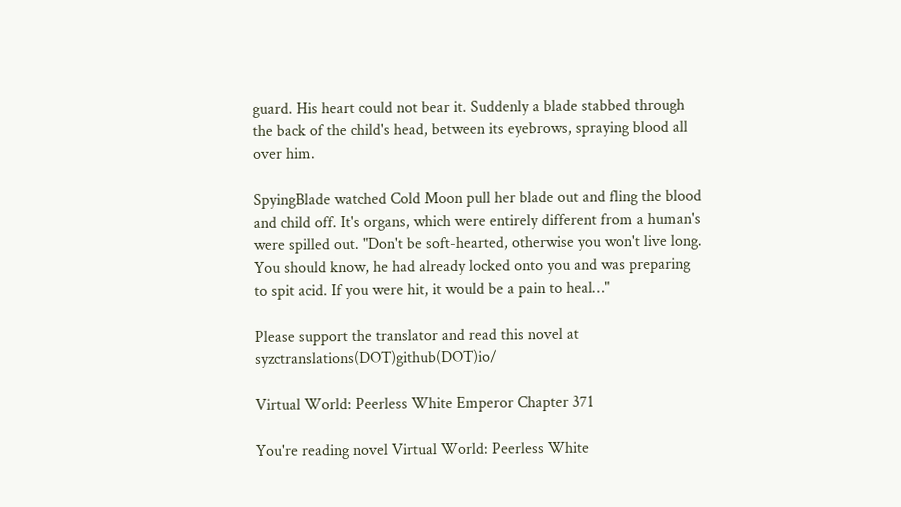guard. His heart could not bear it. Suddenly a blade stabbed through the back of the child's head, between its eyebrows, spraying blood all over him.

SpyingBlade watched Cold Moon pull her blade out and fling the blood and child off. It's organs, which were entirely different from a human's were spilled out. "Don't be soft-hearted, otherwise you won't live long. You should know, he had already locked onto you and was preparing to spit acid. If you were hit, it would be a pain to heal…"

Please support the translator and read this novel at syzctranslations(DOT)github(DOT)io/

Virtual World: Peerless White Emperor Chapter 371

You're reading novel Virtual World: Peerless White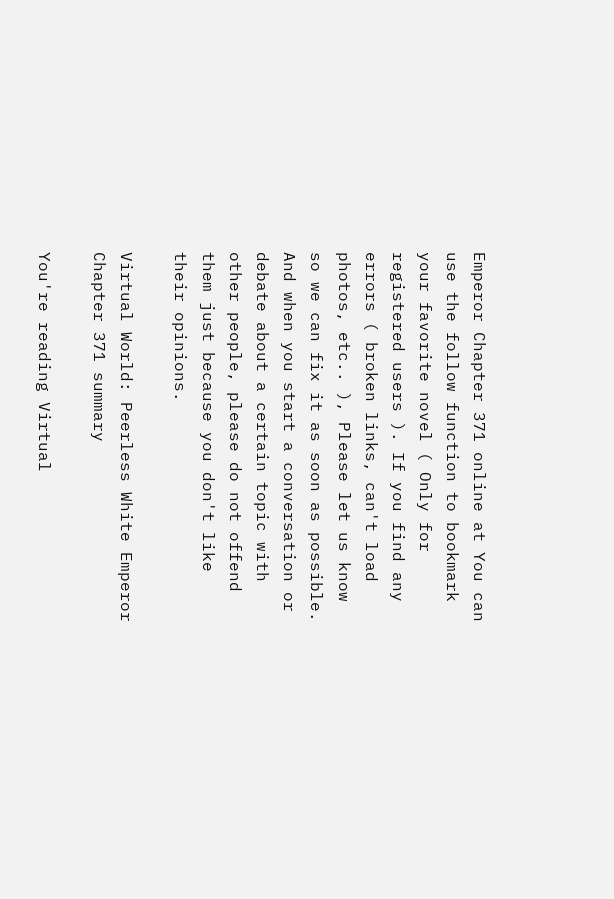Emperor Chapter 371 online at You can use the follow function to bookmark your favorite novel ( Only for registered users ). If you find any errors ( broken links, can't load photos, etc.. ), Please let us know so we can fix it as soon as possible. And when you start a conversation or debate about a certain topic with other people, please do not offend them just because you don't like their opinions.

Virtual World: Peerless White Emperor Chapter 371 summary

You're reading Virtual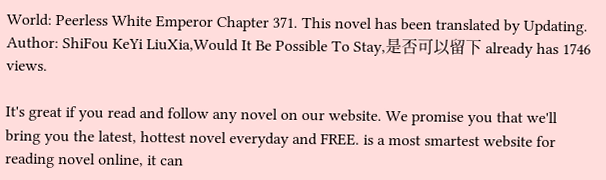World: Peerless White Emperor Chapter 371. This novel has been translated by Updating. Author: ShiFou KeYi LiuXia,Would It Be Possible To Stay,是否可以留下 already has 1746 views.

It's great if you read and follow any novel on our website. We promise you that we'll bring you the latest, hottest novel everyday and FREE. is a most smartest website for reading novel online, it can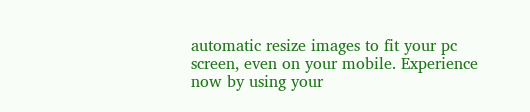automatic resize images to fit your pc screen, even on your mobile. Experience now by using your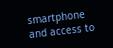smartphone and access to